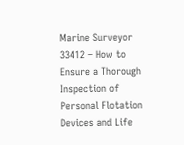Marine Surveyor 33412 – How to Ensure a Thorough Inspection of Personal Flotation Devices and Life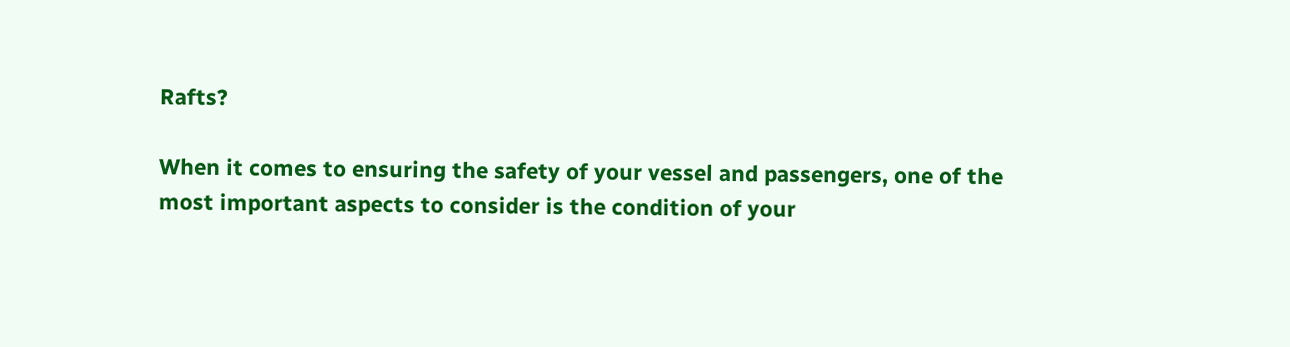Rafts?

When it comes to ensuring the safety of your vessel and passengers, one of the most important aspects to consider is the condition of your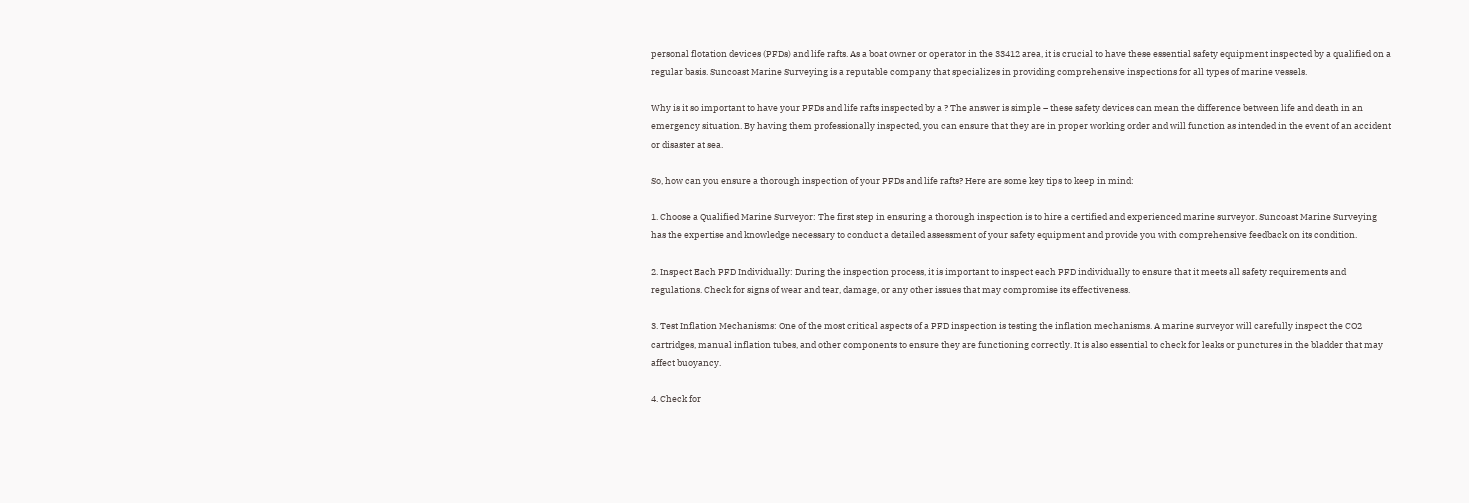personal flotation devices (PFDs) and life rafts. As a boat owner or operator in the 33412 area, it is crucial to have these essential safety equipment inspected by a qualified on a regular basis. Suncoast Marine Surveying is a reputable company that specializes in providing comprehensive inspections for all types of marine vessels.

Why is it so important to have your PFDs and life rafts inspected by a ? The answer is simple – these safety devices can mean the difference between life and death in an emergency situation. By having them professionally inspected, you can ensure that they are in proper working order and will function as intended in the event of an accident or disaster at sea.

So, how can you ensure a thorough inspection of your PFDs and life rafts? Here are some key tips to keep in mind:

1. Choose a Qualified Marine Surveyor: The first step in ensuring a thorough inspection is to hire a certified and experienced marine surveyor. Suncoast Marine Surveying has the expertise and knowledge necessary to conduct a detailed assessment of your safety equipment and provide you with comprehensive feedback on its condition.

2. Inspect Each PFD Individually: During the inspection process, it is important to inspect each PFD individually to ensure that it meets all safety requirements and regulations. Check for signs of wear and tear, damage, or any other issues that may compromise its effectiveness.

3. Test Inflation Mechanisms: One of the most critical aspects of a PFD inspection is testing the inflation mechanisms. A marine surveyor will carefully inspect the CO2 cartridges, manual inflation tubes, and other components to ensure they are functioning correctly. It is also essential to check for leaks or punctures in the bladder that may affect buoyancy.

4. Check for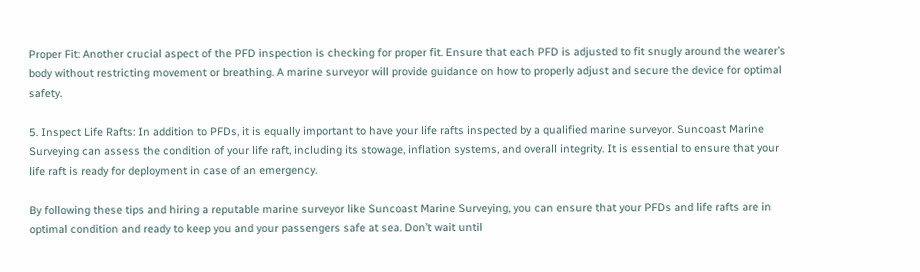Proper Fit: Another crucial aspect of the PFD inspection is checking for proper fit. Ensure that each PFD is adjusted to fit snugly around the wearer’s body without restricting movement or breathing. A marine surveyor will provide guidance on how to properly adjust and secure the device for optimal safety.

5. Inspect Life Rafts: In addition to PFDs, it is equally important to have your life rafts inspected by a qualified marine surveyor. Suncoast Marine Surveying can assess the condition of your life raft, including its stowage, inflation systems, and overall integrity. It is essential to ensure that your life raft is ready for deployment in case of an emergency.

By following these tips and hiring a reputable marine surveyor like Suncoast Marine Surveying, you can ensure that your PFDs and life rafts are in optimal condition and ready to keep you and your passengers safe at sea. Don’t wait until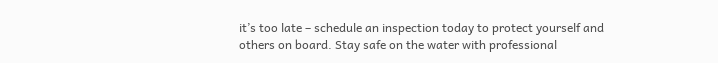it’s too late – schedule an inspection today to protect yourself and others on board. Stay safe on the water with professional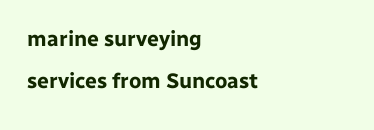marine surveying services from Suncoast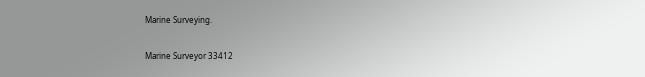Marine Surveying.

Marine Surveyor 33412